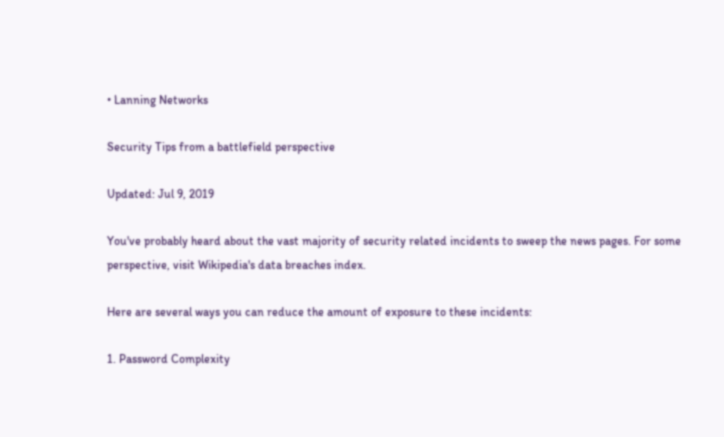• Lanning Networks

Security Tips from a battlefield perspective

Updated: Jul 9, 2019

You've probably heard about the vast majority of security related incidents to sweep the news pages. For some perspective, visit Wikipedia's data breaches index.

Here are several ways you can reduce the amount of exposure to these incidents:

1. Password Complexity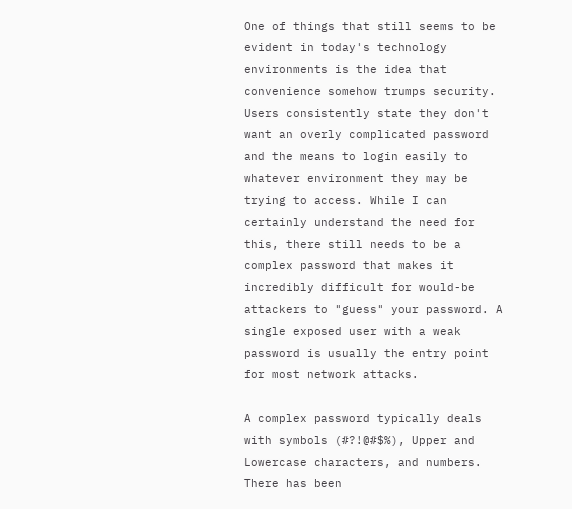One of things that still seems to be evident in today's technology environments is the idea that convenience somehow trumps security. Users consistently state they don't want an overly complicated password and the means to login easily to whatever environment they may be trying to access. While I can certainly understand the need for this, there still needs to be a complex password that makes it incredibly difficult for would-be attackers to "guess" your password. A single exposed user with a weak password is usually the entry point for most network attacks.

A complex password typically deals with symbols (#?!@#$%), Upper and Lowercase characters, and numbers. There has been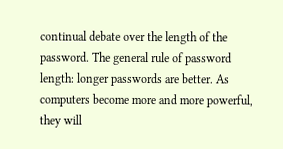continual debate over the length of the password. The general rule of password length: longer passwords are better. As computers become more and more powerful, they will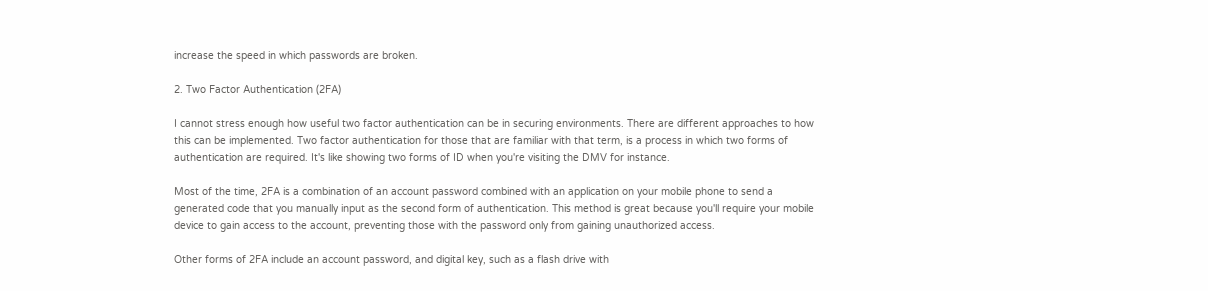increase the speed in which passwords are broken.

2. Two Factor Authentication (2FA)

I cannot stress enough how useful two factor authentication can be in securing environments. There are different approaches to how this can be implemented. Two factor authentication for those that are familiar with that term, is a process in which two forms of authentication are required. It's like showing two forms of ID when you're visiting the DMV for instance.

Most of the time, 2FA is a combination of an account password combined with an application on your mobile phone to send a generated code that you manually input as the second form of authentication. This method is great because you'll require your mobile device to gain access to the account, preventing those with the password only from gaining unauthorized access.

Other forms of 2FA include an account password, and digital key, such as a flash drive with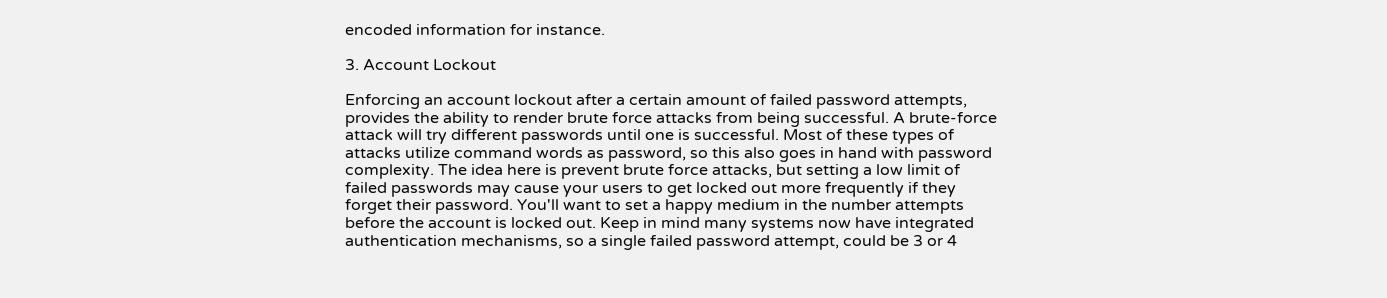encoded information for instance.

3. Account Lockout

Enforcing an account lockout after a certain amount of failed password attempts, provides the ability to render brute force attacks from being successful. A brute-force attack will try different passwords until one is successful. Most of these types of attacks utilize command words as password, so this also goes in hand with password complexity. The idea here is prevent brute force attacks, but setting a low limit of failed passwords may cause your users to get locked out more frequently if they forget their password. You'll want to set a happy medium in the number attempts before the account is locked out. Keep in mind many systems now have integrated authentication mechanisms, so a single failed password attempt, could be 3 or 4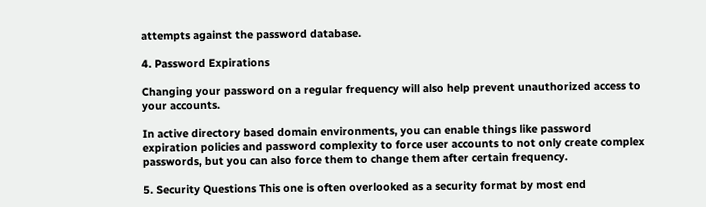attempts against the password database.

4. Password Expirations

Changing your password on a regular frequency will also help prevent unauthorized access to your accounts.

In active directory based domain environments, you can enable things like password expiration policies and password complexity to force user accounts to not only create complex passwords, but you can also force them to change them after certain frequency.

5. Security Questions This one is often overlooked as a security format by most end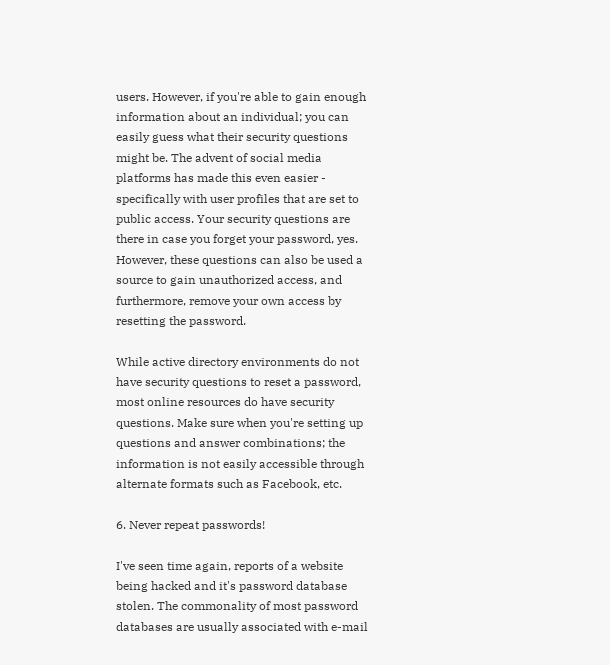users. However, if you're able to gain enough information about an individual; you can easily guess what their security questions might be. The advent of social media platforms has made this even easier - specifically with user profiles that are set to public access. Your security questions are there in case you forget your password, yes. However, these questions can also be used a source to gain unauthorized access, and furthermore, remove your own access by resetting the password.

While active directory environments do not have security questions to reset a password, most online resources do have security questions. Make sure when you're setting up questions and answer combinations; the information is not easily accessible through alternate formats such as Facebook, etc.

6. Never repeat passwords!

I've seen time again, reports of a website being hacked and it's password database stolen. The commonality of most password databases are usually associated with e-mail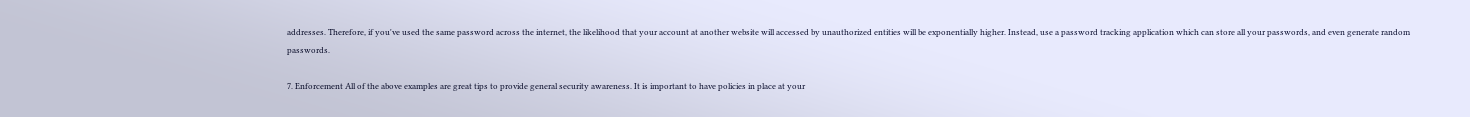addresses. Therefore, if you've used the same password across the internet, the likelihood that your account at another website will accessed by unauthorized entities will be exponentially higher. Instead, use a password tracking application which can store all your passwords, and even generate random passwords.

7. Enforcement All of the above examples are great tips to provide general security awareness. It is important to have policies in place at your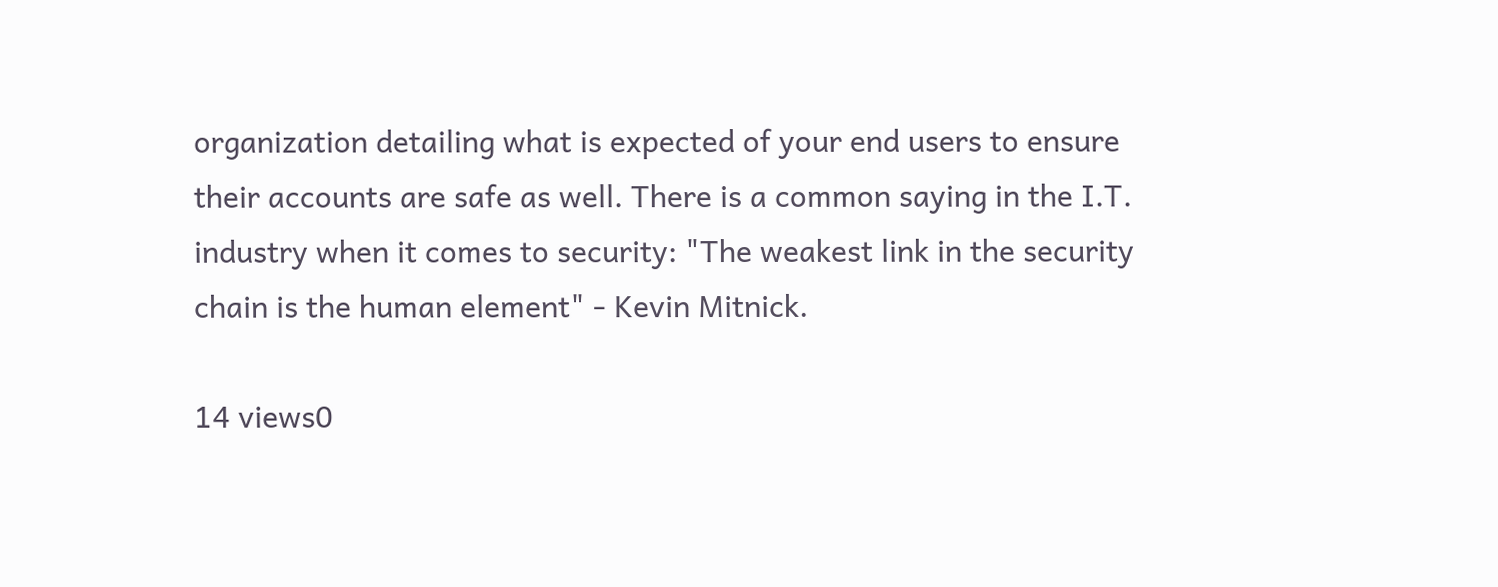organization detailing what is expected of your end users to ensure their accounts are safe as well. There is a common saying in the I.T. industry when it comes to security: "The weakest link in the security chain is the human element" - Kevin Mitnick.

14 views0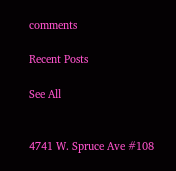comments

Recent Posts

See All


4741 W. Spruce Ave #108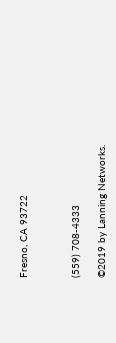Fresno, CA 93722



(559) 708-4333

©2019 by Lanning Networks.